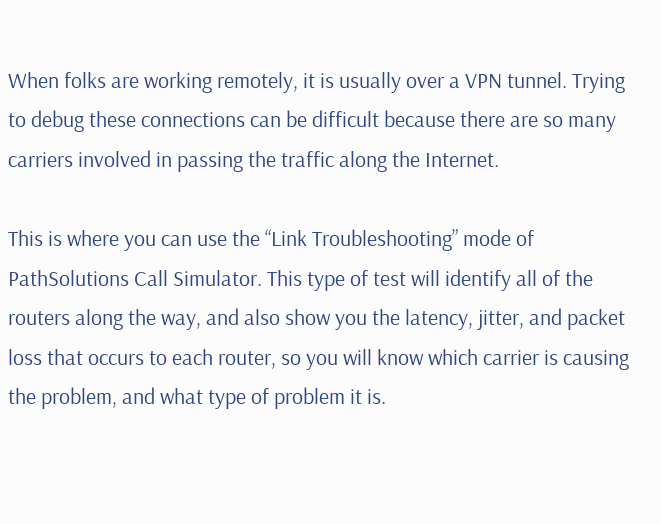When folks are working remotely, it is usually over a VPN tunnel. Trying to debug these connections can be difficult because there are so many carriers involved in passing the traffic along the Internet.

This is where you can use the “Link Troubleshooting” mode of PathSolutions Call Simulator. This type of test will identify all of the routers along the way, and also show you the latency, jitter, and packet loss that occurs to each router, so you will know which carrier is causing the problem, and what type of problem it is.